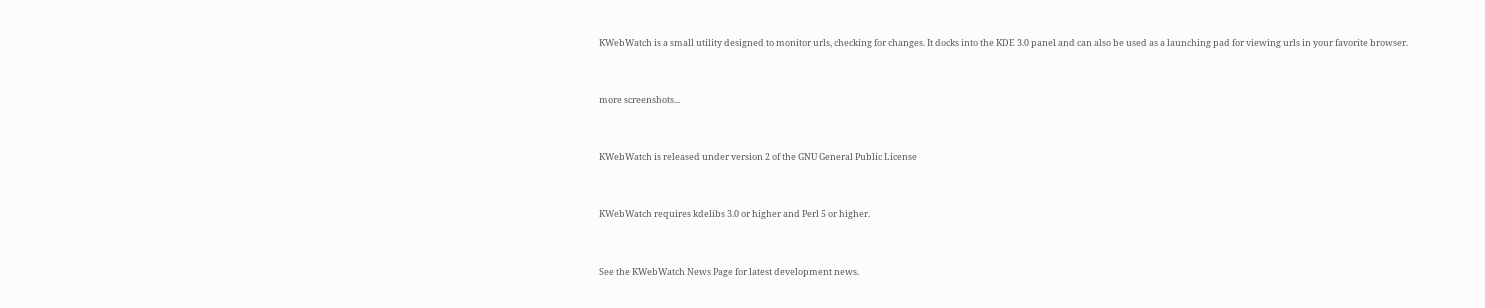KWebWatch is a small utility designed to monitor urls, checking for changes. It docks into the KDE 3.0 panel and can also be used as a launching pad for viewing urls in your favorite browser.


more screenshots...


KWebWatch is released under version 2 of the GNU General Public License


KWebWatch requires kdelibs 3.0 or higher and Perl 5 or higher.


See the KWebWatch News Page for latest development news.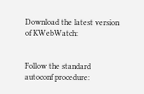Download the latest version of KWebWatch:


Follow the standard autoconf procedure: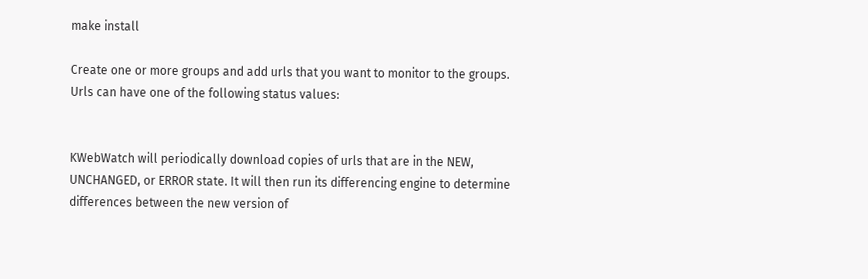make install

Create one or more groups and add urls that you want to monitor to the groups. Urls can have one of the following status values:


KWebWatch will periodically download copies of urls that are in the NEW, UNCHANGED, or ERROR state. It will then run its differencing engine to determine differences between the new version of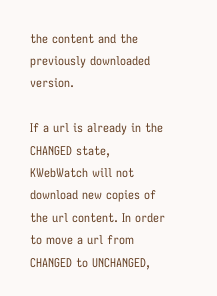the content and the previously downloaded version.

If a url is already in the CHANGED state, KWebWatch will not download new copies of the url content. In order to move a url from CHANGED to UNCHANGED,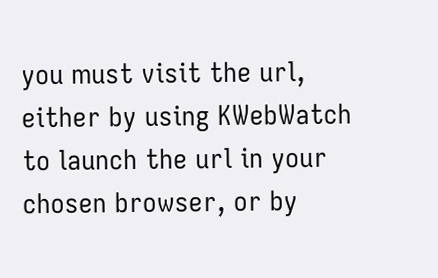you must visit the url, either by using KWebWatch to launch the url in your chosen browser, or by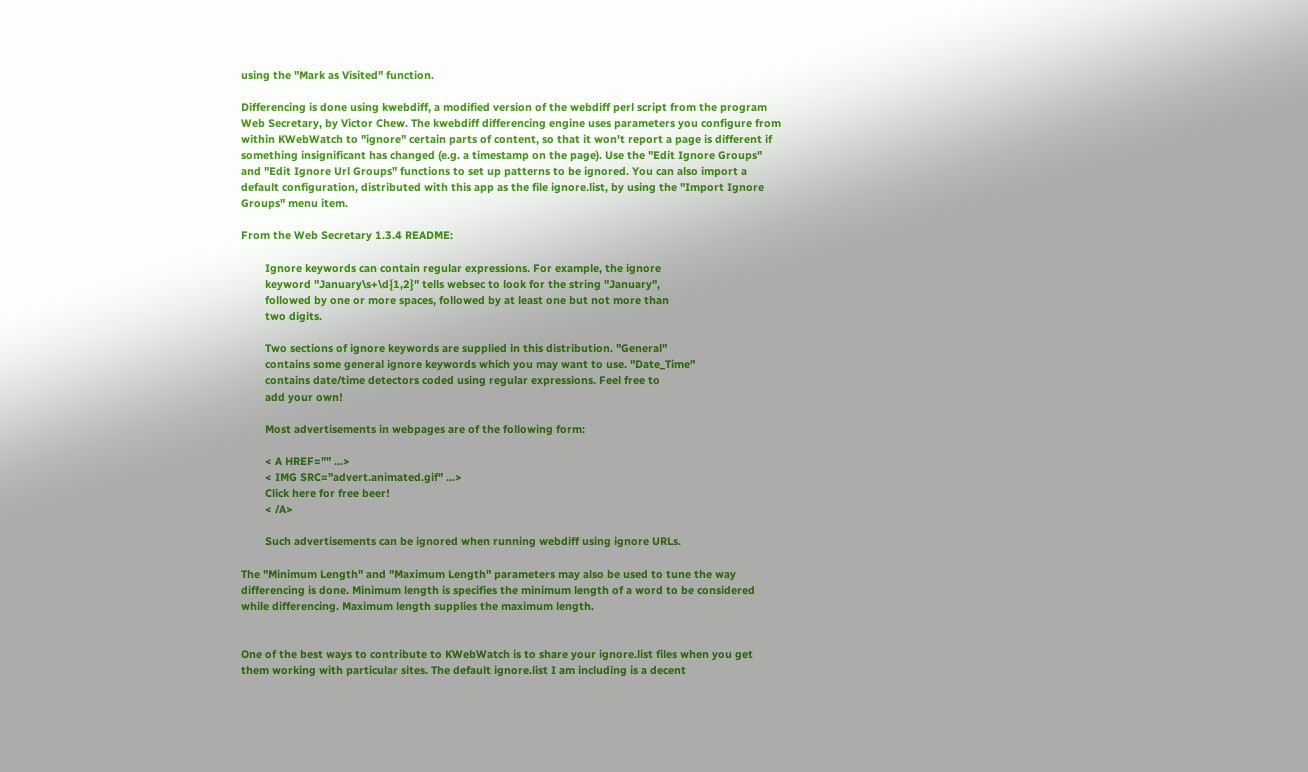using the "Mark as Visited" function.

Differencing is done using kwebdiff, a modified version of the webdiff perl script from the program Web Secretary, by Victor Chew. The kwebdiff differencing engine uses parameters you configure from within KWebWatch to "ignore" certain parts of content, so that it won't report a page is different if something insignificant has changed (e.g. a timestamp on the page). Use the "Edit Ignore Groups" and "Edit Ignore Url Groups" functions to set up patterns to be ignored. You can also import a default configuration, distributed with this app as the file ignore.list, by using the "Import Ignore Groups" menu item.

From the Web Secretary 1.3.4 README:

        Ignore keywords can contain regular expressions. For example, the ignore
        keyword "January\s+\d{1,2}" tells websec to look for the string "January",
        followed by one or more spaces, followed by at least one but not more than
        two digits.

        Two sections of ignore keywords are supplied in this distribution. "General"
        contains some general ignore keywords which you may want to use. "Date_Time"
        contains date/time detectors coded using regular expressions. Feel free to
        add your own!

        Most advertisements in webpages are of the following form:

        < A HREF="" ...>
        < IMG SRC="advert.animated.gif" ...>
        Click here for free beer!
        < /A>

        Such advertisements can be ignored when running webdiff using ignore URLs.

The "Minimum Length" and "Maximum Length" parameters may also be used to tune the way differencing is done. Minimum length is specifies the minimum length of a word to be considered while differencing. Maximum length supplies the maximum length.


One of the best ways to contribute to KWebWatch is to share your ignore.list files when you get them working with particular sites. The default ignore.list I am including is a decent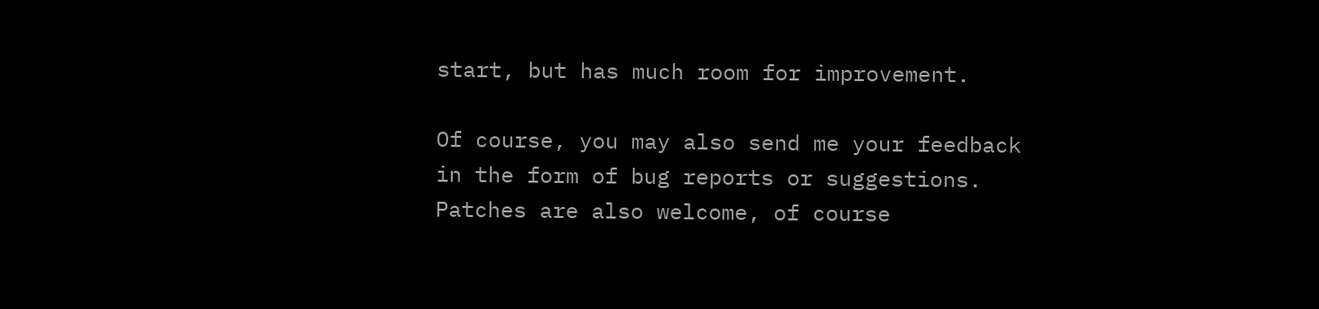start, but has much room for improvement.

Of course, you may also send me your feedback in the form of bug reports or suggestions. Patches are also welcome, of course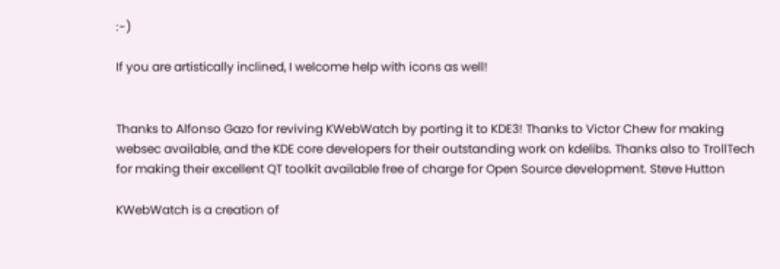:-)

If you are artistically inclined, I welcome help with icons as well!


Thanks to Alfonso Gazo for reviving KWebWatch by porting it to KDE3! Thanks to Victor Chew for making websec available, and the KDE core developers for their outstanding work on kdelibs. Thanks also to TrollTech for making their excellent QT toolkit available free of charge for Open Source development. Steve Hutton

KWebWatch is a creation of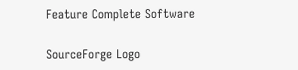Feature Complete Software

SourceForge Logo